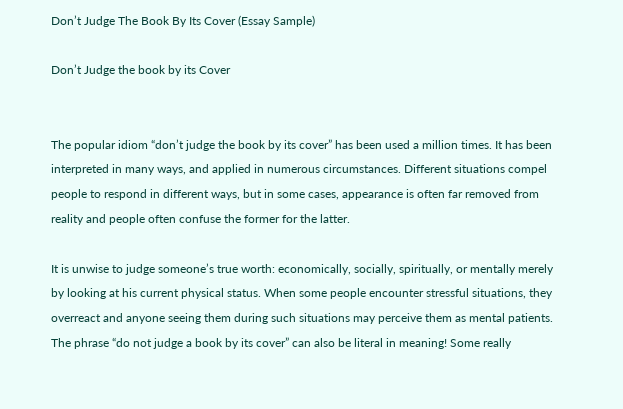Don’t Judge The Book By Its Cover (Essay Sample)

Don’t Judge the book by its Cover


The popular idiom “don’t judge the book by its cover” has been used a million times. It has been interpreted in many ways, and applied in numerous circumstances. Different situations compel people to respond in different ways, but in some cases, appearance is often far removed from reality and people often confuse the former for the latter.

It is unwise to judge someone’s true worth: economically, socially, spiritually, or mentally merely by looking at his current physical status. When some people encounter stressful situations, they overreact and anyone seeing them during such situations may perceive them as mental patients. The phrase “do not judge a book by its cover” can also be literal in meaning! Some really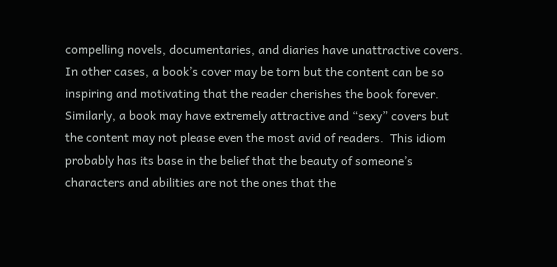compelling novels, documentaries, and diaries have unattractive covers. In other cases, a book’s cover may be torn but the content can be so inspiring and motivating that the reader cherishes the book forever. Similarly, a book may have extremely attractive and “sexy” covers but the content may not please even the most avid of readers.  This idiom probably has its base in the belief that the beauty of someone’s characters and abilities are not the ones that the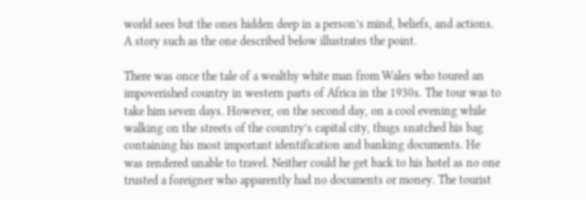world sees but the ones hidden deep in a person’s mind, beliefs, and actions. A story such as the one described below illustrates the point.

There was once the tale of a wealthy white man from Wales who toured an impoverished country in western parts of Africa in the 1930s. The tour was to take him seven days. However, on the second day, on a cool evening while walking on the streets of the country’s capital city, thugs snatched his bag containing his most important identification and banking documents. He was rendered unable to travel. Neither could he get back to his hotel as no one trusted a foreigner who apparently had no documents or money. The tourist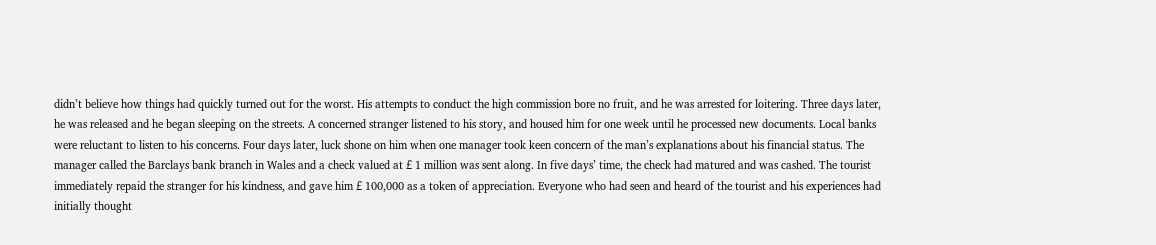didn’t believe how things had quickly turned out for the worst. His attempts to conduct the high commission bore no fruit, and he was arrested for loitering. Three days later, he was released and he began sleeping on the streets. A concerned stranger listened to his story, and housed him for one week until he processed new documents. Local banks were reluctant to listen to his concerns. Four days later, luck shone on him when one manager took keen concern of the man’s explanations about his financial status. The manager called the Barclays bank branch in Wales and a check valued at £ 1 million was sent along. In five days’ time, the check had matured and was cashed. The tourist immediately repaid the stranger for his kindness, and gave him £ 100,000 as a token of appreciation. Everyone who had seen and heard of the tourist and his experiences had initially thought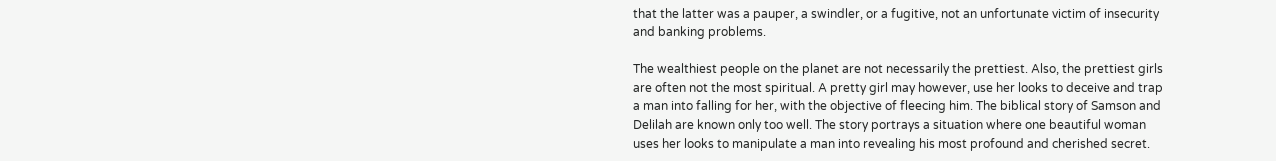that the latter was a pauper, a swindler, or a fugitive, not an unfortunate victim of insecurity and banking problems.

The wealthiest people on the planet are not necessarily the prettiest. Also, the prettiest girls are often not the most spiritual. A pretty girl may however, use her looks to deceive and trap a man into falling for her, with the objective of fleecing him. The biblical story of Samson and Delilah are known only too well. The story portrays a situation where one beautiful woman uses her looks to manipulate a man into revealing his most profound and cherished secret.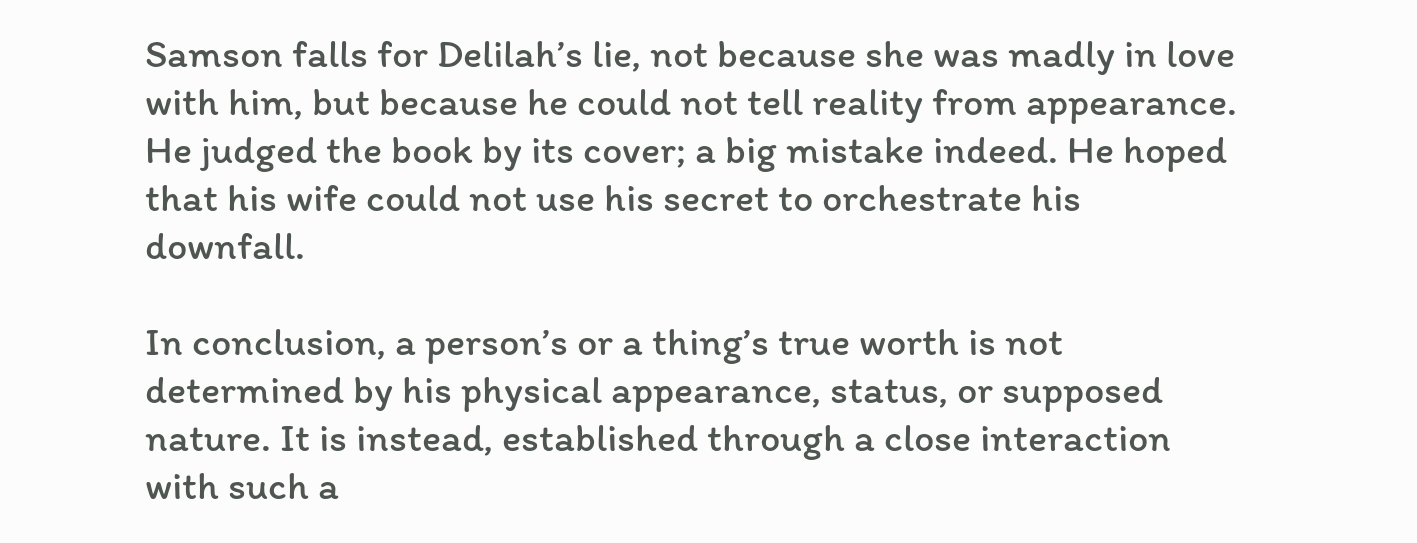Samson falls for Delilah’s lie, not because she was madly in love with him, but because he could not tell reality from appearance. He judged the book by its cover; a big mistake indeed. He hoped that his wife could not use his secret to orchestrate his downfall.

In conclusion, a person’s or a thing’s true worth is not determined by his physical appearance, status, or supposed nature. It is instead, established through a close interaction with such a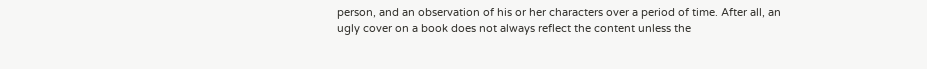person, and an observation of his or her characters over a period of time. After all, an ugly cover on a book does not always reflect the content unless the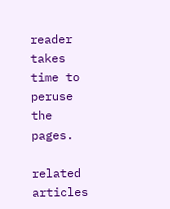reader takes time to peruse the pages.

related articles